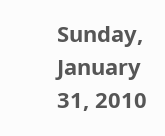Sunday, January 31, 2010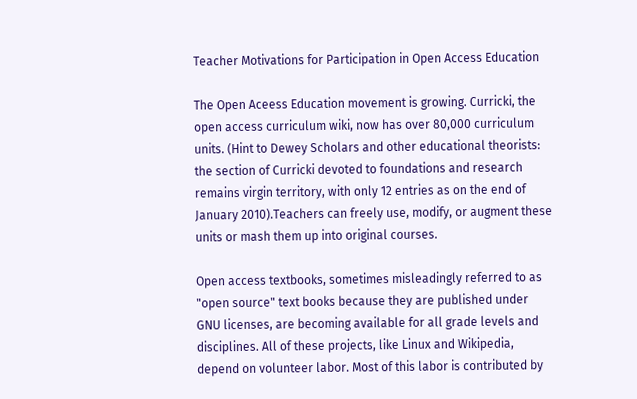Teacher Motivations for Participation in Open Access Education

The Open Aceess Education movement is growing. Curricki, the open access curriculum wiki, now has over 80,000 curriculum units. (Hint to Dewey Scholars and other educational theorists: the section of Curricki devoted to foundations and research remains virgin territory, with only 12 entries as on the end of January 2010).Teachers can freely use, modify, or augment these units or mash them up into original courses.

Open access textbooks, sometimes misleadingly referred to as "open source" text books because they are published under GNU licenses, are becoming available for all grade levels and disciplines. All of these projects, like Linux and Wikipedia, depend on volunteer labor. Most of this labor is contributed by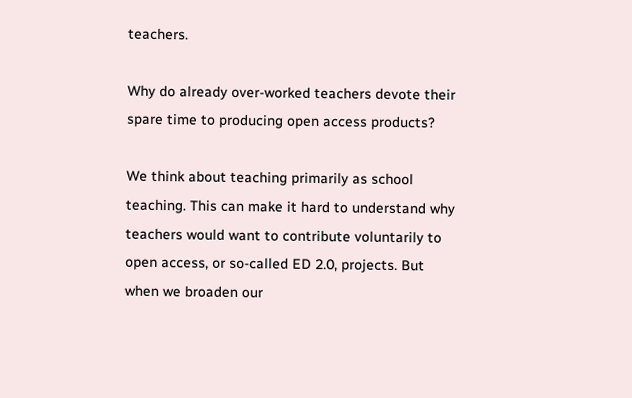teachers.

Why do already over-worked teachers devote their spare time to producing open access products?

We think about teaching primarily as school teaching. This can make it hard to understand why teachers would want to contribute voluntarily to open access, or so-called ED 2.0, projects. But when we broaden our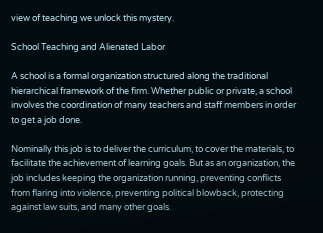view of teaching we unlock this mystery.

School Teaching and Alienated Labor

A school is a formal organization structured along the traditional hierarchical framework of the firm. Whether public or private, a school involves the coordination of many teachers and staff members in order to get a job done.

Nominally this job is to deliver the curriculum, to cover the materials, to facilitate the achievement of learning goals. But as an organization, the job includes keeping the organization running, preventing conflicts from flaring into violence, preventing political blowback, protecting against law suits, and many other goals.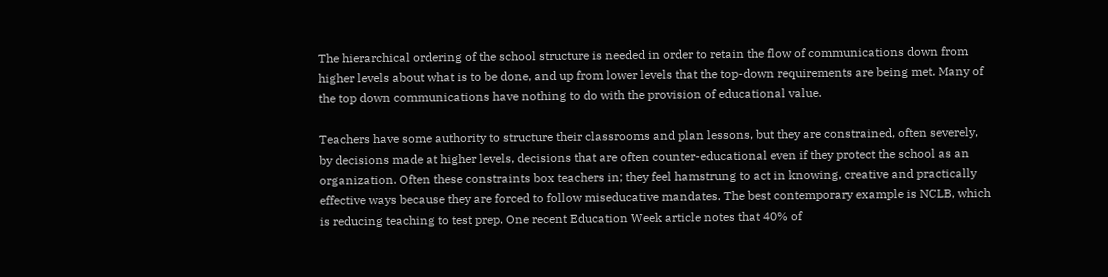The hierarchical ordering of the school structure is needed in order to retain the flow of communications down from higher levels about what is to be done, and up from lower levels that the top-down requirements are being met. Many of the top down communications have nothing to do with the provision of educational value.

Teachers have some authority to structure their classrooms and plan lessons, but they are constrained, often severely, by decisions made at higher levels, decisions that are often counter-educational even if they protect the school as an organization. Often these constraints box teachers in; they feel hamstrung to act in knowing, creative and practically effective ways because they are forced to follow miseducative mandates. The best contemporary example is NCLB, which is reducing teaching to test prep. One recent Education Week article notes that 40% of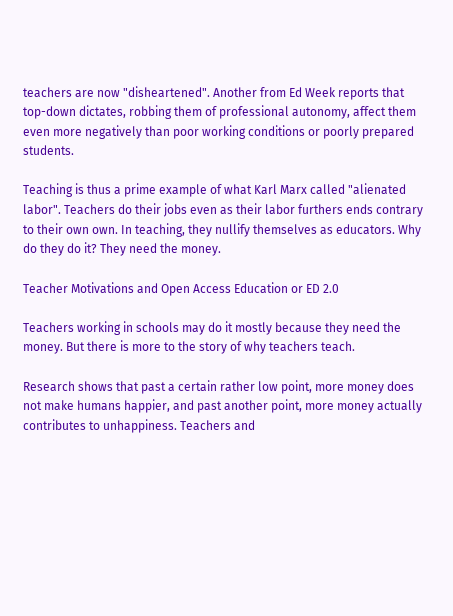teachers are now "disheartened". Another from Ed Week reports that top-down dictates, robbing them of professional autonomy, affect them even more negatively than poor working conditions or poorly prepared students.

Teaching is thus a prime example of what Karl Marx called "alienated labor". Teachers do their jobs even as their labor furthers ends contrary to their own own. In teaching, they nullify themselves as educators. Why do they do it? They need the money.

Teacher Motivations and Open Access Education or ED 2.0

Teachers working in schools may do it mostly because they need the money. But there is more to the story of why teachers teach.

Research shows that past a certain rather low point, more money does not make humans happier, and past another point, more money actually contributes to unhappiness. Teachers and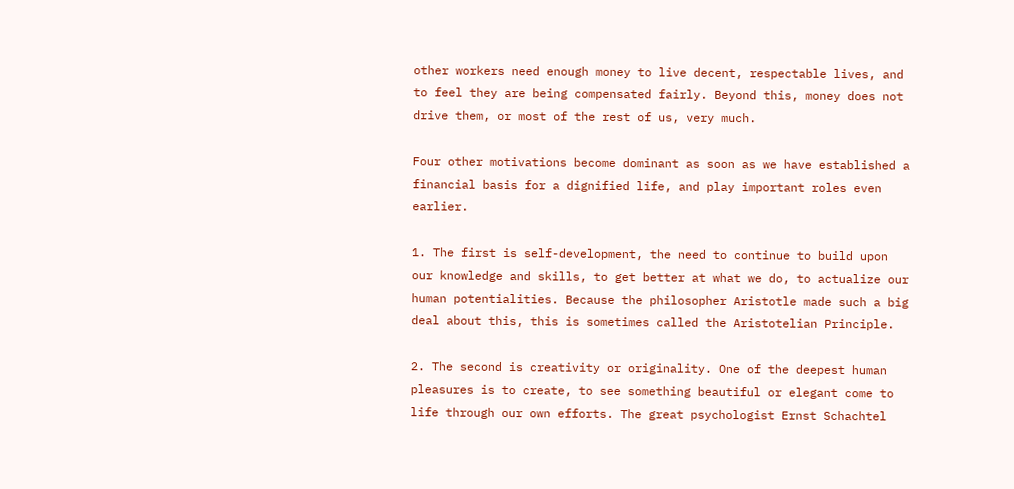other workers need enough money to live decent, respectable lives, and to feel they are being compensated fairly. Beyond this, money does not drive them, or most of the rest of us, very much.

Four other motivations become dominant as soon as we have established a financial basis for a dignified life, and play important roles even earlier.

1. The first is self-development, the need to continue to build upon our knowledge and skills, to get better at what we do, to actualize our human potentialities. Because the philosopher Aristotle made such a big deal about this, this is sometimes called the Aristotelian Principle.

2. The second is creativity or originality. One of the deepest human pleasures is to create, to see something beautiful or elegant come to life through our own efforts. The great psychologist Ernst Schachtel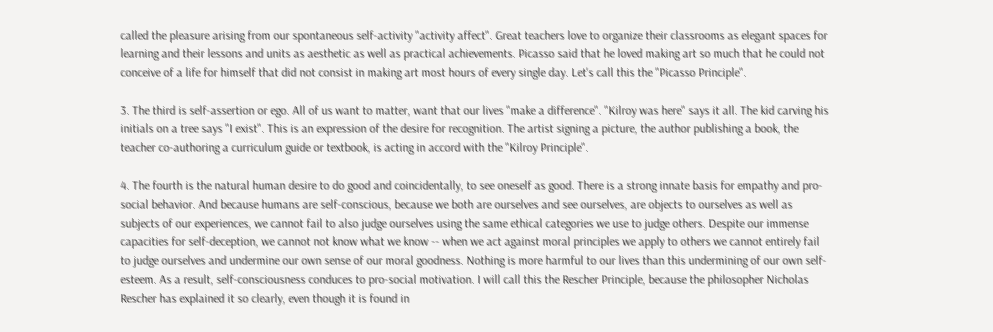called the pleasure arising from our spontaneous self-activity "activity affect". Great teachers love to organize their classrooms as elegant spaces for learning and their lessons and units as aesthetic as well as practical achievements. Picasso said that he loved making art so much that he could not conceive of a life for himself that did not consist in making art most hours of every single day. Let's call this the "Picasso Principle".

3. The third is self-assertion or ego. All of us want to matter, want that our lives "make a difference". "Kilroy was here" says it all. The kid carving his initials on a tree says "I exist". This is an expression of the desire for recognition. The artist signing a picture, the author publishing a book, the teacher co-authoring a curriculum guide or textbook, is acting in accord with the "Kilroy Principle".

4. The fourth is the natural human desire to do good and coincidentally, to see oneself as good. There is a strong innate basis for empathy and pro-social behavior. And because humans are self-conscious, because we both are ourselves and see ourselves, are objects to ourselves as well as subjects of our experiences, we cannot fail to also judge ourselves using the same ethical categories we use to judge others. Despite our immense capacities for self-deception, we cannot not know what we know -- when we act against moral principles we apply to others we cannot entirely fail to judge ourselves and undermine our own sense of our moral goodness. Nothing is more harmful to our lives than this undermining of our own self-esteem. As a result, self-consciousness conduces to pro-social motivation. I will call this the Rescher Principle, because the philosopher Nicholas Rescher has explained it so clearly, even though it is found in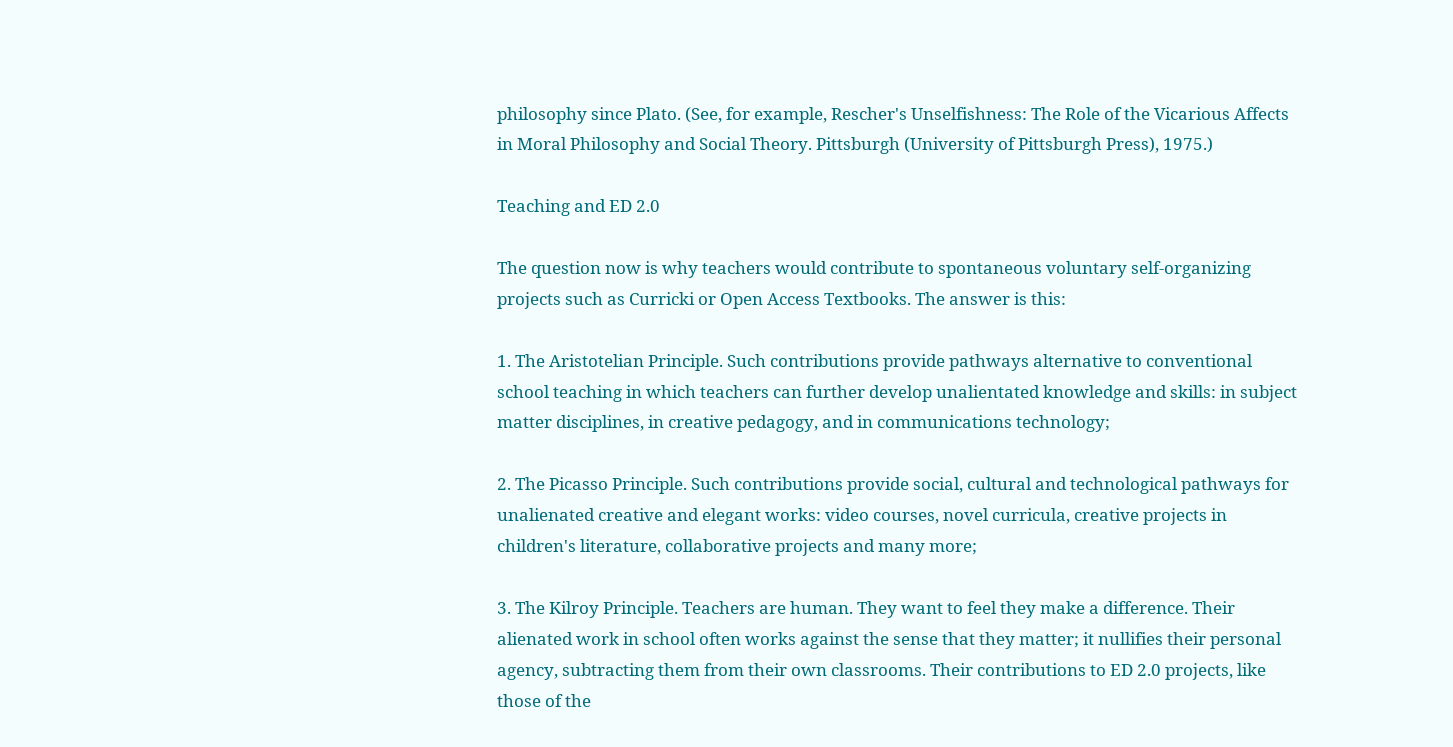philosophy since Plato. (See, for example, Rescher's Unselfishness: The Role of the Vicarious Affects in Moral Philosophy and Social Theory. Pittsburgh (University of Pittsburgh Press), 1975.)

Teaching and ED 2.0

The question now is why teachers would contribute to spontaneous voluntary self-organizing projects such as Curricki or Open Access Textbooks. The answer is this:

1. The Aristotelian Principle. Such contributions provide pathways alternative to conventional school teaching in which teachers can further develop unalientated knowledge and skills: in subject matter disciplines, in creative pedagogy, and in communications technology;

2. The Picasso Principle. Such contributions provide social, cultural and technological pathways for unalienated creative and elegant works: video courses, novel curricula, creative projects in children's literature, collaborative projects and many more;

3. The Kilroy Principle. Teachers are human. They want to feel they make a difference. Their alienated work in school often works against the sense that they matter; it nullifies their personal agency, subtracting them from their own classrooms. Their contributions to ED 2.0 projects, like those of the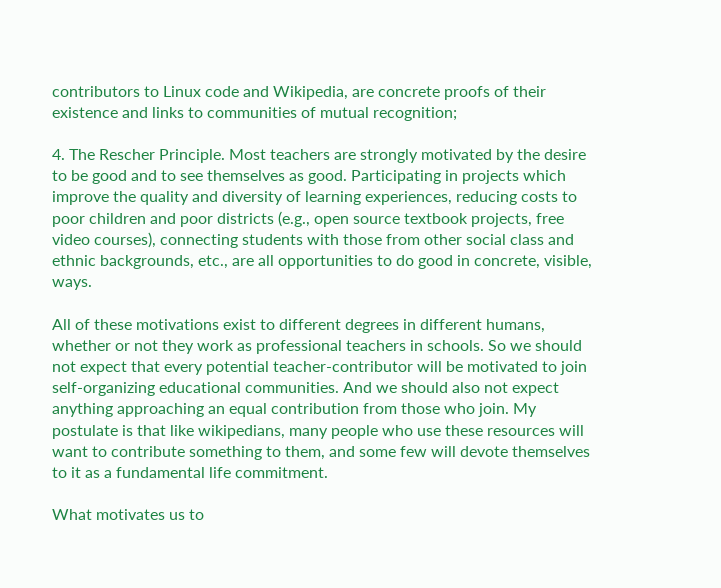contributors to Linux code and Wikipedia, are concrete proofs of their existence and links to communities of mutual recognition;

4. The Rescher Principle. Most teachers are strongly motivated by the desire to be good and to see themselves as good. Participating in projects which improve the quality and diversity of learning experiences, reducing costs to poor children and poor districts (e.g., open source textbook projects, free video courses), connecting students with those from other social class and ethnic backgrounds, etc., are all opportunities to do good in concrete, visible, ways.

All of these motivations exist to different degrees in different humans, whether or not they work as professional teachers in schools. So we should not expect that every potential teacher-contributor will be motivated to join self-organizing educational communities. And we should also not expect anything approaching an equal contribution from those who join. My postulate is that like wikipedians, many people who use these resources will want to contribute something to them, and some few will devote themselves to it as a fundamental life commitment.

What motivates us to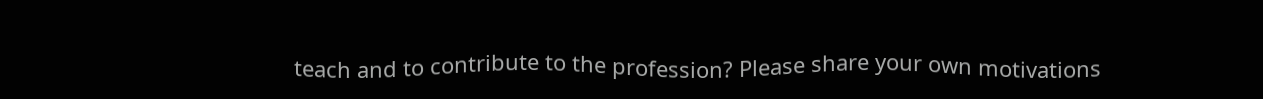teach and to contribute to the profession? Please share your own motivations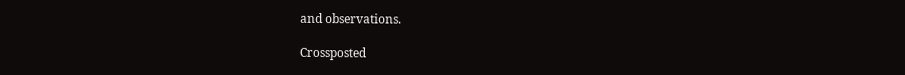and observations.

Crossposted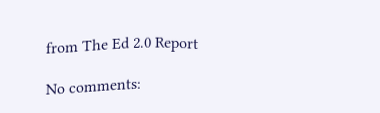from The Ed 2.0 Report

No comments: